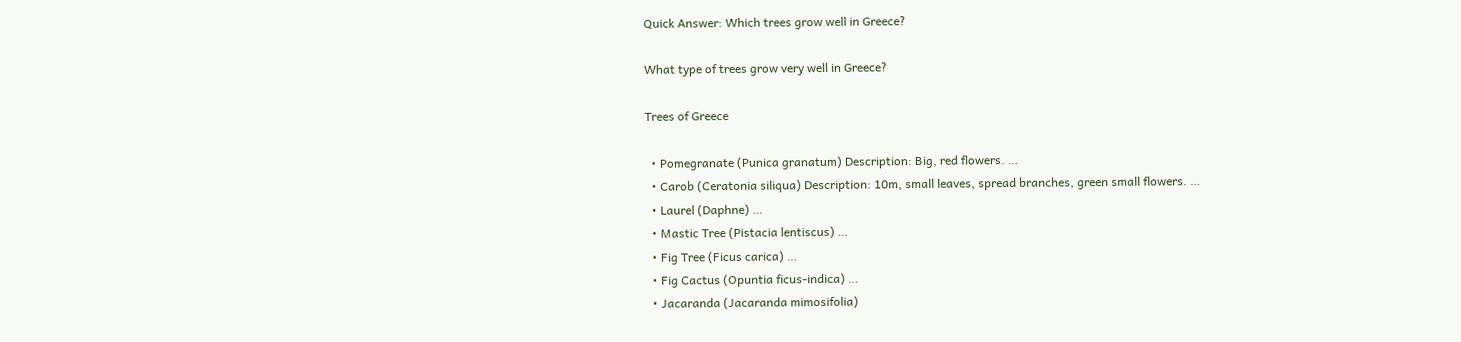Quick Answer: Which trees grow well in Greece?

What type of trees grow very well in Greece?

Trees of Greece

  • Pomegranate (Punica granatum) Description: Big, red flowers. …
  • Carob (Ceratonia siliqua) Description: 10m, small leaves, spread branches, green small flowers. …
  • Laurel (Daphne) …
  • Mastic Tree (Pistacia lentiscus) …
  • Fig Tree (Ficus carica) …
  • Fig Cactus (Opuntia ficus-indica) …
  • Jacaranda (Jacaranda mimosifolia)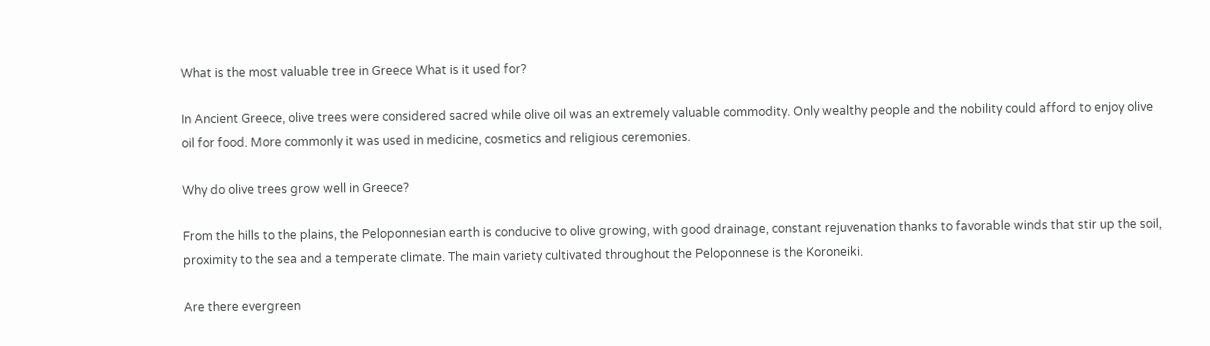What is the most valuable tree in Greece What is it used for?

In Ancient Greece, olive trees were considered sacred while olive oil was an extremely valuable commodity. Only wealthy people and the nobility could afford to enjoy olive oil for food. More commonly it was used in medicine, cosmetics and religious ceremonies.

Why do olive trees grow well in Greece?

From the hills to the plains, the Peloponnesian earth is conducive to olive growing, with good drainage, constant rejuvenation thanks to favorable winds that stir up the soil, proximity to the sea and a temperate climate. The main variety cultivated throughout the Peloponnese is the Koroneiki.

Are there evergreen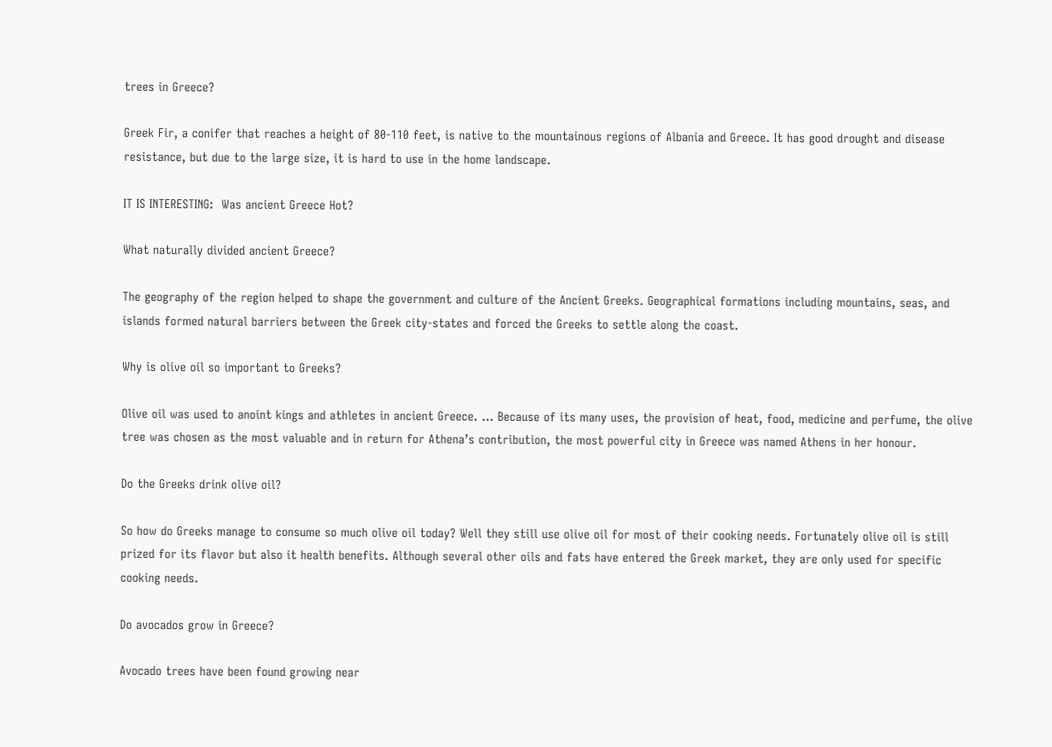trees in Greece?

Greek Fir, a conifer that reaches a height of 80-110 feet, is native to the mountainous regions of Albania and Greece. It has good drought and disease resistance, but due to the large size, it is hard to use in the home landscape.

IT IS INTERESTING:  Was ancient Greece Hot?

What naturally divided ancient Greece?

The geography of the region helped to shape the government and culture of the Ancient Greeks. Geographical formations including mountains, seas, and islands formed natural barriers between the Greek city-states and forced the Greeks to settle along the coast.

Why is olive oil so important to Greeks?

Olive oil was used to anoint kings and athletes in ancient Greece. … Because of its many uses, the provision of heat, food, medicine and perfume, the olive tree was chosen as the most valuable and in return for Athena’s contribution, the most powerful city in Greece was named Athens in her honour.

Do the Greeks drink olive oil?

So how do Greeks manage to consume so much olive oil today? Well they still use olive oil for most of their cooking needs. Fortunately olive oil is still prized for its flavor but also it health benefits. Although several other oils and fats have entered the Greek market, they are only used for specific cooking needs.

Do avocados grow in Greece?

Avocado trees have been found growing near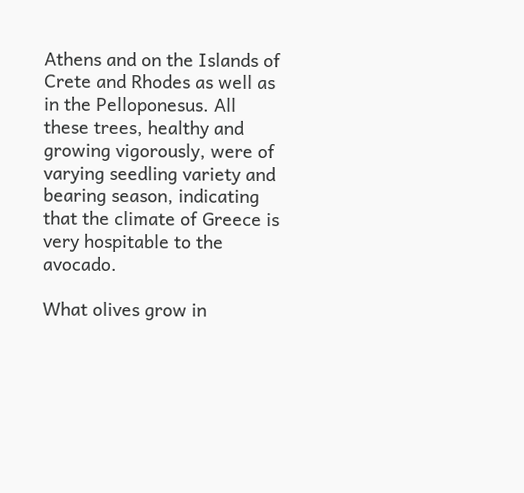Athens and on the Islands of Crete and Rhodes as well as in the Pelloponesus. All these trees, healthy and growing vigorously, were of varying seedling variety and bearing season, indicating that the climate of Greece is very hospitable to the avocado.

What olives grow in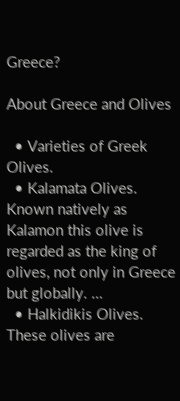Greece?

About Greece and Olives

  • Varieties of Greek Olives.
  • Kalamata Olives. Known natively as Kalamon this olive is regarded as the king of olives, not only in Greece but globally. …
  • Halkidikis Olives. These olives are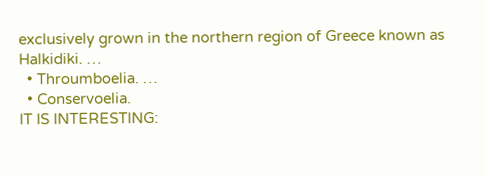exclusively grown in the northern region of Greece known as Halkidiki. …
  • Throumboelia. …
  • Conservoelia.
IT IS INTERESTING: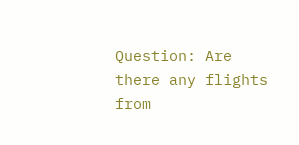Question: Are there any flights from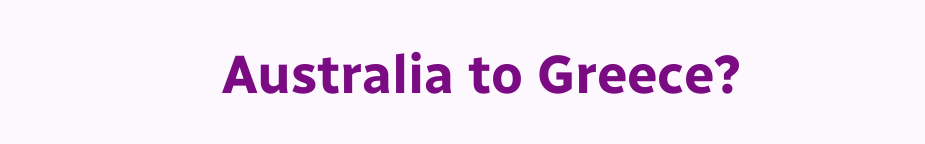Australia to Greece?